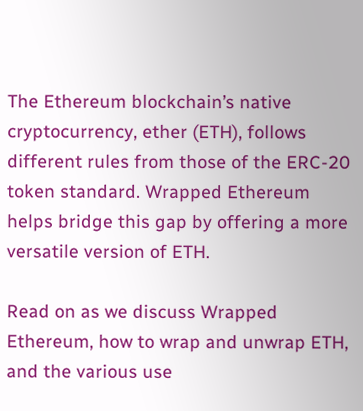The Ethereum blockchain’s native cryptocurrency, ether (ETH), follows different rules from those of the ERC-20 token standard. Wrapped Ethereum helps bridge this gap by offering a more versatile version of ETH.

Read on as we discuss Wrapped Ethereum, how to wrap and unwrap ETH, and the various use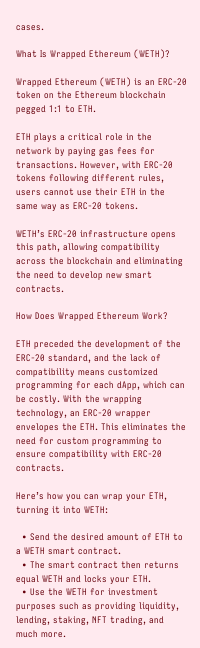cases.

What Is Wrapped Ethereum (WETH)?

Wrapped Ethereum (WETH) is an ERC-20 token on the Ethereum blockchain pegged 1:1 to ETH.

ETH plays a critical role in the network by paying gas fees for transactions. However, with ERC-20 tokens following different rules, users cannot use their ETH in the same way as ERC-20 tokens.

WETH’s ERC-20 infrastructure opens this path, allowing compatibility across the blockchain and eliminating the need to develop new smart contracts.

How Does Wrapped Ethereum Work?

ETH preceded the development of the ERC-20 standard, and the lack of compatibility means customized programming for each dApp, which can be costly. With the wrapping technology, an ERC-20 wrapper envelopes the ETH. This eliminates the need for custom programming to ensure compatibility with ERC-20 contracts.

Here’s how you can wrap your ETH, turning it into WETH:

  • Send the desired amount of ETH to a WETH smart contract.
  • The smart contract then returns equal WETH and locks your ETH.
  • Use the WETH for investment purposes such as providing liquidity, lending, staking, NFT trading, and much more.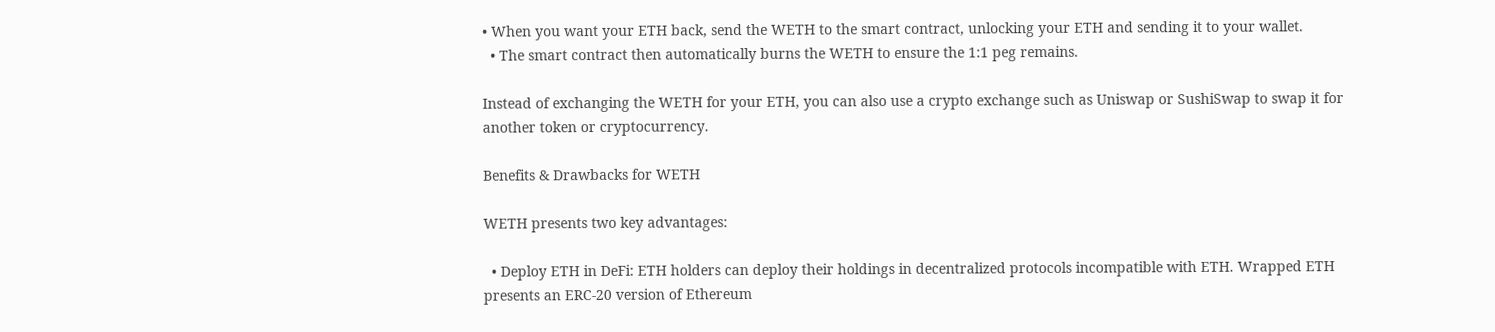• When you want your ETH back, send the WETH to the smart contract, unlocking your ETH and sending it to your wallet.
  • The smart contract then automatically burns the WETH to ensure the 1:1 peg remains.

Instead of exchanging the WETH for your ETH, you can also use a crypto exchange such as Uniswap or SushiSwap to swap it for another token or cryptocurrency.

Benefits & Drawbacks for WETH

WETH presents two key advantages:

  • Deploy ETH in DeFi: ETH holders can deploy their holdings in decentralized protocols incompatible with ETH. Wrapped ETH presents an ERC-20 version of Ethereum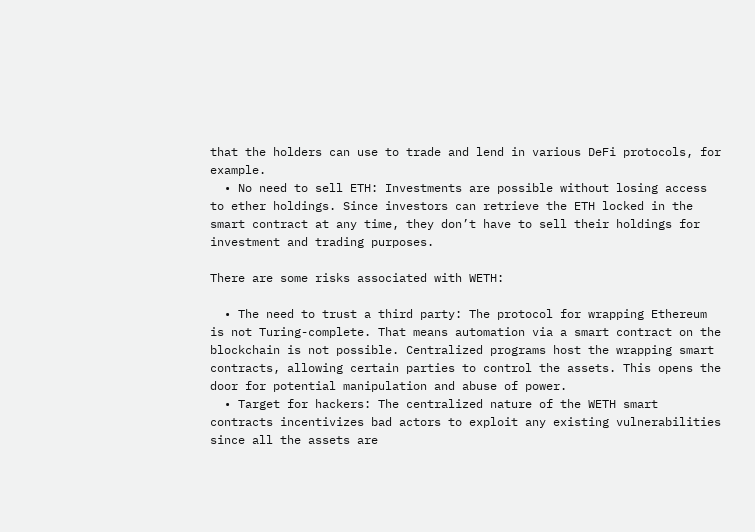that the holders can use to trade and lend in various DeFi protocols, for example.
  • No need to sell ETH: Investments are possible without losing access to ether holdings. Since investors can retrieve the ETH locked in the smart contract at any time, they don’t have to sell their holdings for investment and trading purposes.

There are some risks associated with WETH:

  • The need to trust a third party: The protocol for wrapping Ethereum is not Turing-complete. That means automation via a smart contract on the blockchain is not possible. Centralized programs host the wrapping smart contracts, allowing certain parties to control the assets. This opens the door for potential manipulation and abuse of power.
  • Target for hackers: The centralized nature of the WETH smart contracts incentivizes bad actors to exploit any existing vulnerabilities since all the assets are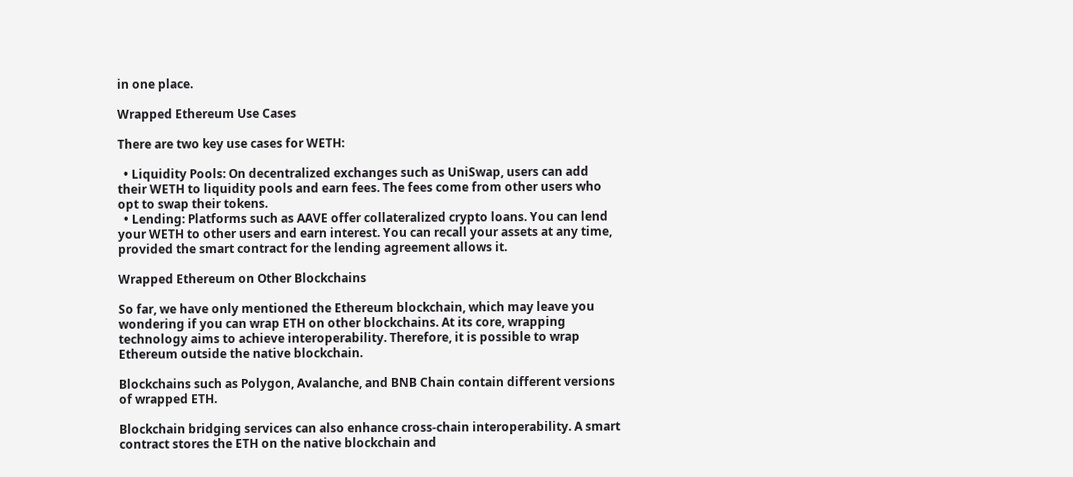in one place.

Wrapped Ethereum Use Cases

There are two key use cases for WETH:

  • Liquidity Pools: On decentralized exchanges such as UniSwap, users can add their WETH to liquidity pools and earn fees. The fees come from other users who opt to swap their tokens.
  • Lending: Platforms such as AAVE offer collateralized crypto loans. You can lend your WETH to other users and earn interest. You can recall your assets at any time, provided the smart contract for the lending agreement allows it.

Wrapped Ethereum on Other Blockchains

So far, we have only mentioned the Ethereum blockchain, which may leave you wondering if you can wrap ETH on other blockchains. At its core, wrapping technology aims to achieve interoperability. Therefore, it is possible to wrap Ethereum outside the native blockchain.

Blockchains such as Polygon, Avalanche, and BNB Chain contain different versions of wrapped ETH.

Blockchain bridging services can also enhance cross-chain interoperability. A smart contract stores the ETH on the native blockchain and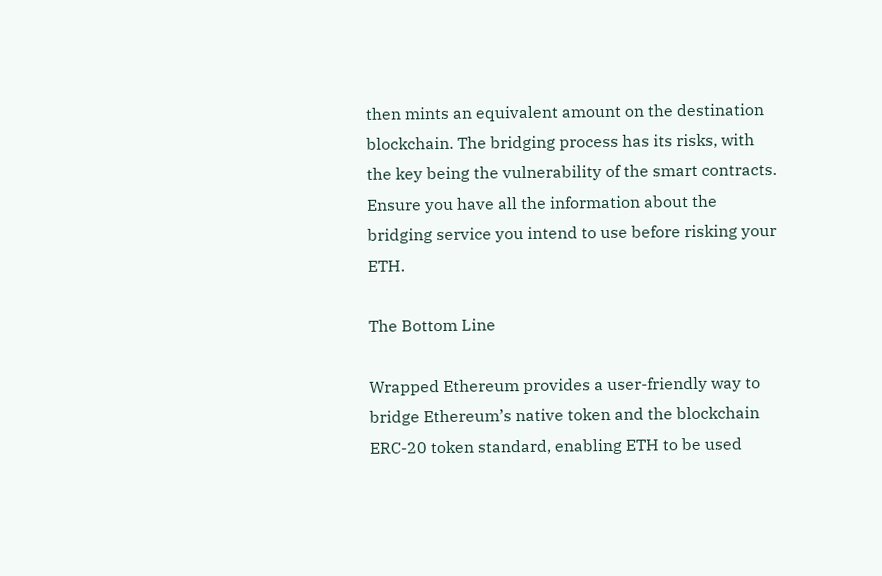then mints an equivalent amount on the destination blockchain. The bridging process has its risks, with the key being the vulnerability of the smart contracts. Ensure you have all the information about the bridging service you intend to use before risking your ETH.

The Bottom Line

Wrapped Ethereum provides a user-friendly way to bridge Ethereum’s native token and the blockchain ERC-20 token standard, enabling ETH to be used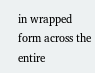in wrapped form across the entire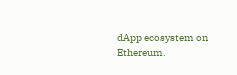dApp ecosystem on Ethereum.